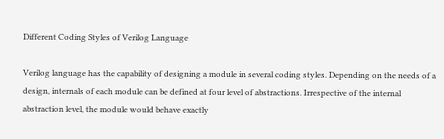Different Coding Styles of Verilog Language

Verilog language has the capability of designing a module in several coding styles. Depending on the needs of a design, internals of each module can be defined at four level of abstractions. Irrespective of the internal abstraction level, the module would behave exactly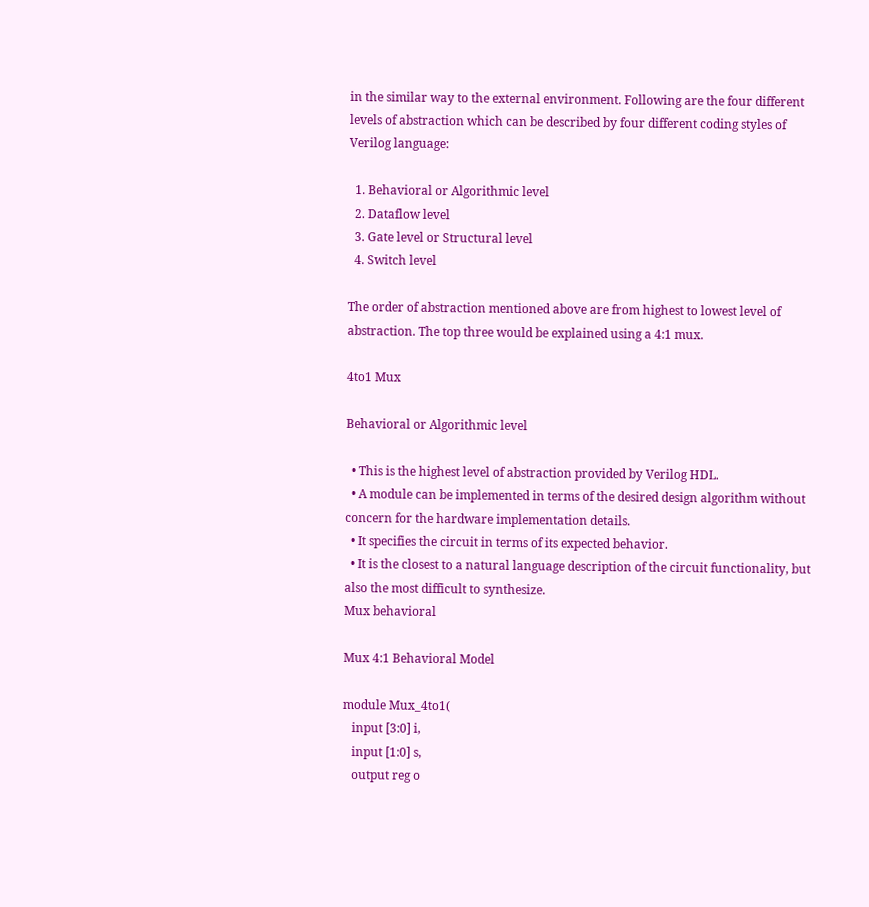in the similar way to the external environment. Following are the four different levels of abstraction which can be described by four different coding styles of Verilog language:

  1. Behavioral or Algorithmic level
  2. Dataflow level
  3. Gate level or Structural level
  4. Switch level

The order of abstraction mentioned above are from highest to lowest level of abstraction. The top three would be explained using a 4:1 mux.

4to1 Mux

Behavioral or Algorithmic level

  • This is the highest level of abstraction provided by Verilog HDL.
  • A module can be implemented in terms of the desired design algorithm without concern for the hardware implementation details.
  • It specifies the circuit in terms of its expected behavior.
  • It is the closest to a natural language description of the circuit functionality, but also the most difficult to synthesize.
Mux behavioral

Mux 4:1 Behavioral Model

module Mux_4to1(
   input [3:0] i,
   input [1:0] s,
   output reg o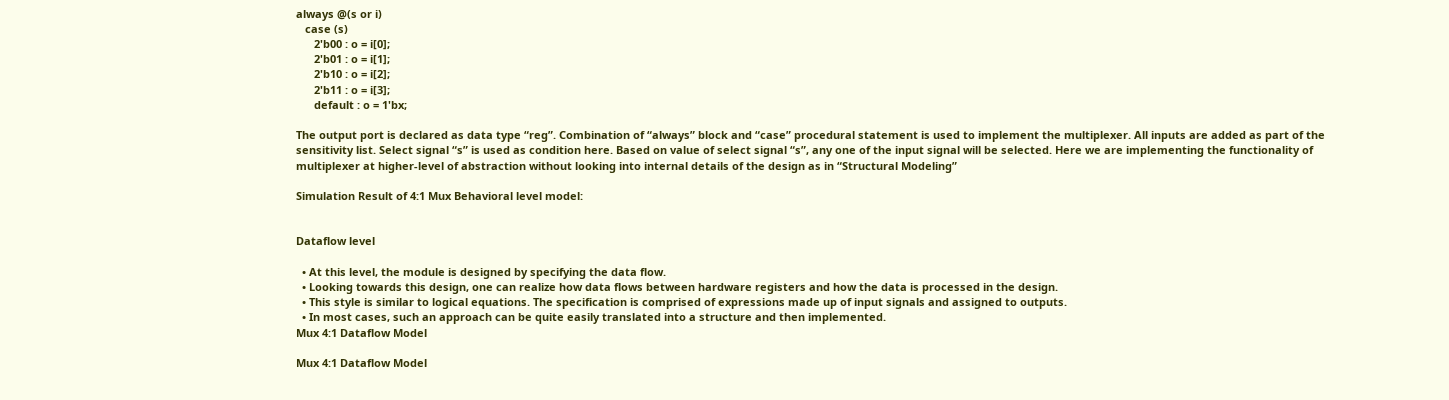always @(s or i)
   case (s)
      2'b00 : o = i[0];
      2'b01 : o = i[1];
      2'b10 : o = i[2];
      2'b11 : o = i[3];
      default : o = 1'bx;

The output port is declared as data type “reg”. Combination of “always” block and “case” procedural statement is used to implement the multiplexer. All inputs are added as part of the sensitivity list. Select signal “s” is used as condition here. Based on value of select signal “s”, any one of the input signal will be selected. Here we are implementing the functionality of multiplexer at higher-level of abstraction without looking into internal details of the design as in “Structural Modeling”

Simulation Result of 4:1 Mux Behavioral level model:


Dataflow level

  • At this level, the module is designed by specifying the data flow.
  • Looking towards this design, one can realize how data flows between hardware registers and how the data is processed in the design.
  • This style is similar to logical equations. The specification is comprised of expressions made up of input signals and assigned to outputs.
  • In most cases, such an approach can be quite easily translated into a structure and then implemented.
Mux 4:1 Dataflow Model

Mux 4:1 Dataflow Model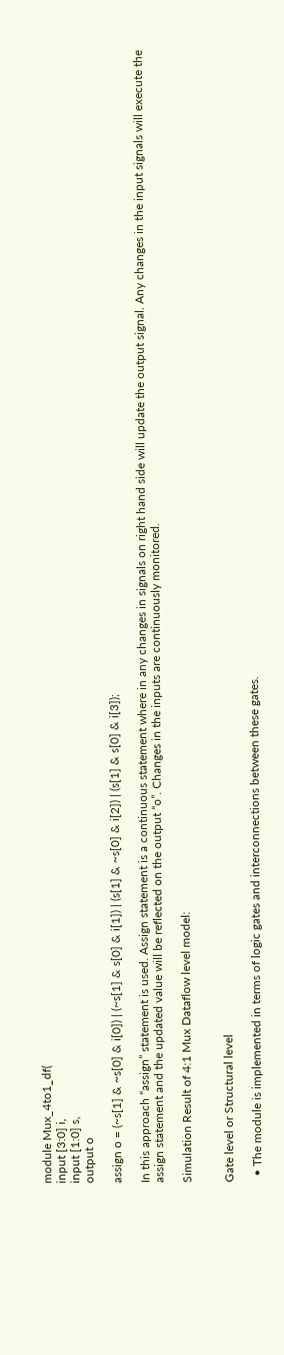module Mux_4to1_df(
input [3:0] i,
input [1:0] s,
output o

assign o = (~s[1] & ~s[0] & i[0]) | (~s[1] & s[0] & i[1]) | (s[1] & ~s[0] & i[2]) | (s[1] & s[0] & i[3]);

In this approach “assign” statement is used. Assign statement is a continuous statement where in any changes in signals on right hand side will update the output signal. Any changes in the input signals will execute the assign statement and the updated value will be reflected on the output “o”. Changes in the inputs are continuously monitored.

Simulation Result of 4:1 Mux Dataflow level model:


Gate level or Structural level

  • The module is implemented in terms of logic gates and interconnections between these gates.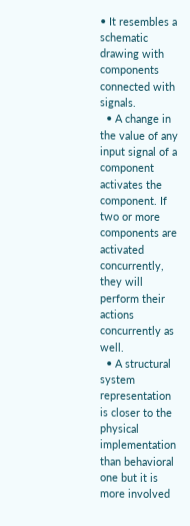• It resembles a schematic drawing with components connected with signals.
  • A change in the value of any input signal of a component activates the component. If two or more components are activated concurrently, they will perform their actions concurrently as well.
  • A structural system representation is closer to the physical implementation than behavioral one but it is more involved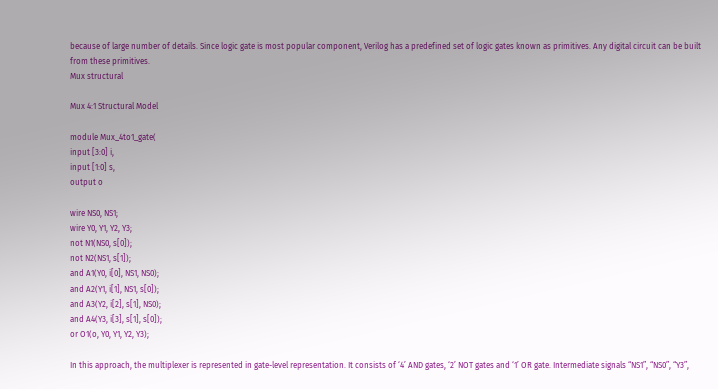because of large number of details. Since logic gate is most popular component, Verilog has a predefined set of logic gates known as primitives. Any digital circuit can be built from these primitives.
Mux structural

Mux 4:1 Structural Model

module Mux_4to1_gate(
input [3:0] i,
input [1:0] s,
output o

wire NS0, NS1;
wire Y0, Y1, Y2, Y3;
not N1(NS0, s[0]);
not N2(NS1, s[1]);
and A1(Y0, i[0], NS1, NS0);
and A2(Y1, i[1], NS1, s[0]);
and A3(Y2, i[2], s[1], NS0);
and A4(Y3, i[3], s[1], s[0]);
or O1(o, Y0, Y1, Y2, Y3);

In this approach, the multiplexer is represented in gate-level representation. It consists of ‘4’ AND gates, ‘2’ NOT gates and ‘1’ OR gate. Intermediate signals “NS1”, “NS0”, “Y3”,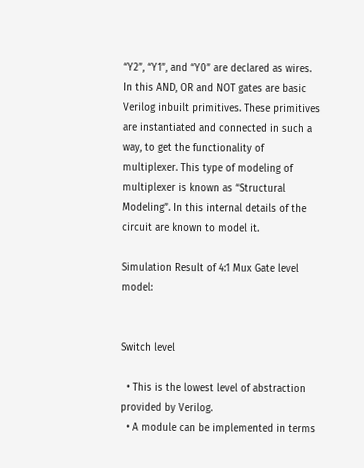“Y2”, “Y1”, and “Y0” are declared as wires. In this AND, OR and NOT gates are basic Verilog inbuilt primitives. These primitives are instantiated and connected in such a way, to get the functionality of multiplexer. This type of modeling of multiplexer is known as “Structural Modeling”. In this internal details of the circuit are known to model it.

Simulation Result of 4:1 Mux Gate level model:


Switch level

  • This is the lowest level of abstraction provided by Verilog.
  • A module can be implemented in terms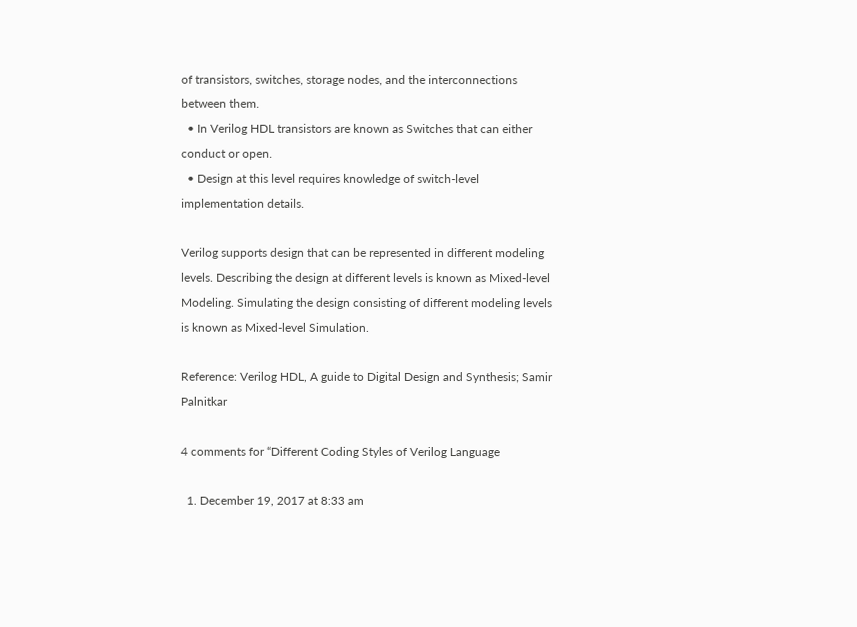of transistors, switches, storage nodes, and the interconnections between them.
  • In Verilog HDL transistors are known as Switches that can either conduct or open.
  • Design at this level requires knowledge of switch-level implementation details.

Verilog supports design that can be represented in different modeling levels. Describing the design at different levels is known as Mixed-level Modeling. Simulating the design consisting of different modeling levels is known as Mixed-level Simulation.

Reference: Verilog HDL, A guide to Digital Design and Synthesis; Samir Palnitkar

4 comments for “Different Coding Styles of Verilog Language

  1. December 19, 2017 at 8:33 am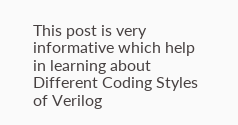This post is very informative which help in learning about Different Coding Styles of Verilog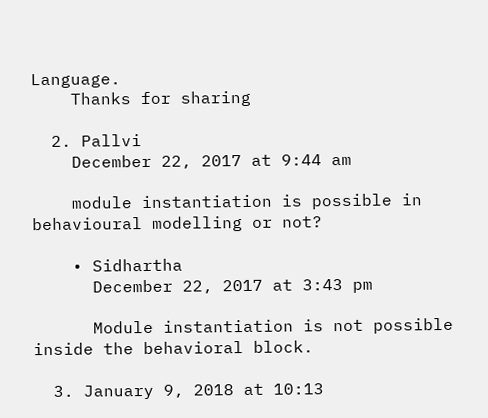Language.
    Thanks for sharing

  2. Pallvi
    December 22, 2017 at 9:44 am

    module instantiation is possible in behavioural modelling or not?

    • Sidhartha
      December 22, 2017 at 3:43 pm

      Module instantiation is not possible inside the behavioral block.

  3. January 9, 2018 at 10:13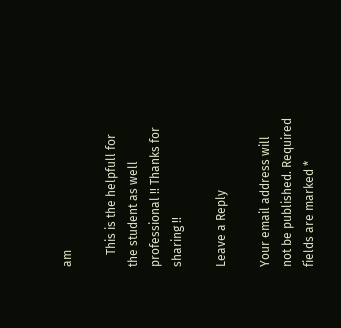am

    This is the helpfull for the student as well professional !! Thanks for sharing !!

Leave a Reply

Your email address will not be published. Required fields are marked *